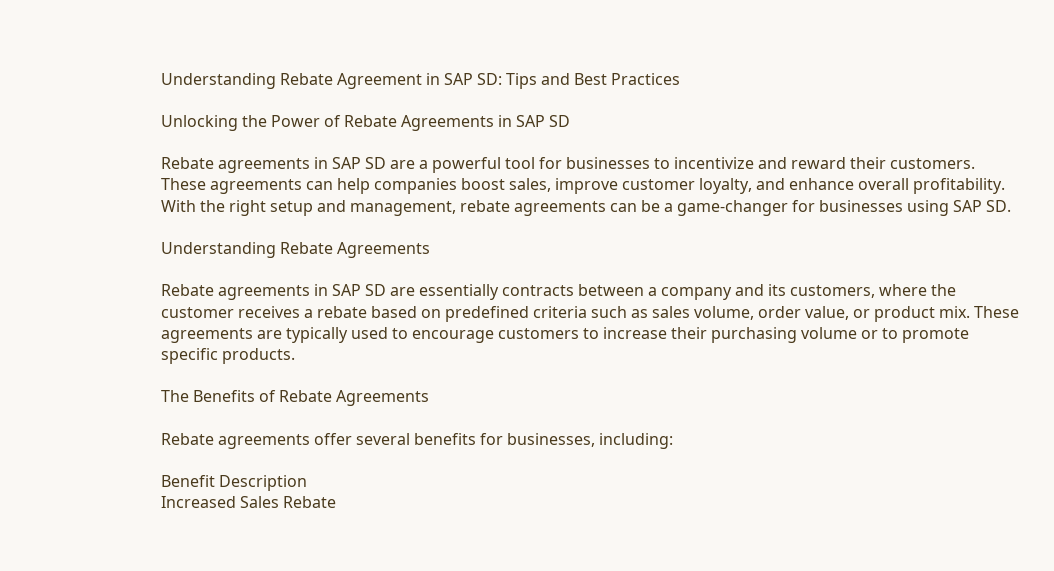Understanding Rebate Agreement in SAP SD: Tips and Best Practices

Unlocking the Power of Rebate Agreements in SAP SD

Rebate agreements in SAP SD are a powerful tool for businesses to incentivize and reward their customers. These agreements can help companies boost sales, improve customer loyalty, and enhance overall profitability. With the right setup and management, rebate agreements can be a game-changer for businesses using SAP SD.

Understanding Rebate Agreements

Rebate agreements in SAP SD are essentially contracts between a company and its customers, where the customer receives a rebate based on predefined criteria such as sales volume, order value, or product mix. These agreements are typically used to encourage customers to increase their purchasing volume or to promote specific products.

The Benefits of Rebate Agreements

Rebate agreements offer several benefits for businesses, including:

Benefit Description
Increased Sales Rebate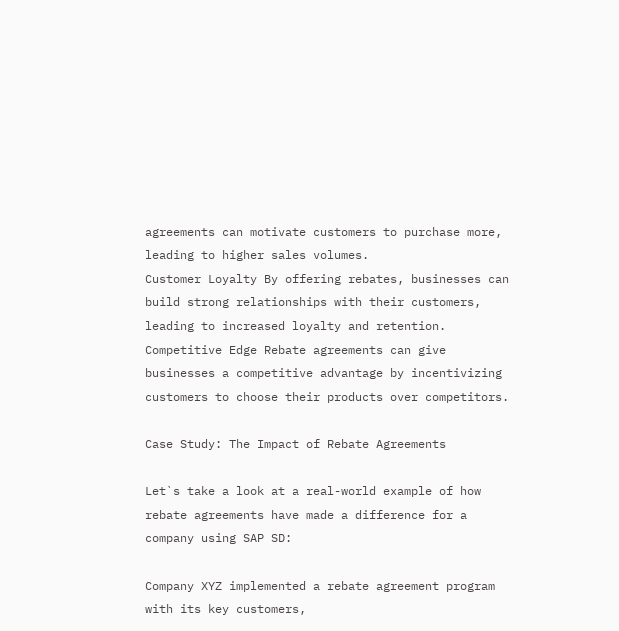agreements can motivate customers to purchase more, leading to higher sales volumes.
Customer Loyalty By offering rebates, businesses can build strong relationships with their customers, leading to increased loyalty and retention.
Competitive Edge Rebate agreements can give businesses a competitive advantage by incentivizing customers to choose their products over competitors.

Case Study: The Impact of Rebate Agreements

Let`s take a look at a real-world example of how rebate agreements have made a difference for a company using SAP SD:

Company XYZ implemented a rebate agreement program with its key customers,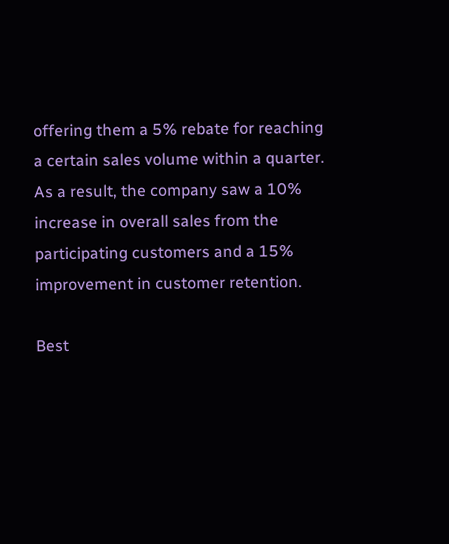offering them a 5% rebate for reaching a certain sales volume within a quarter. As a result, the company saw a 10% increase in overall sales from the participating customers and a 15% improvement in customer retention.

Best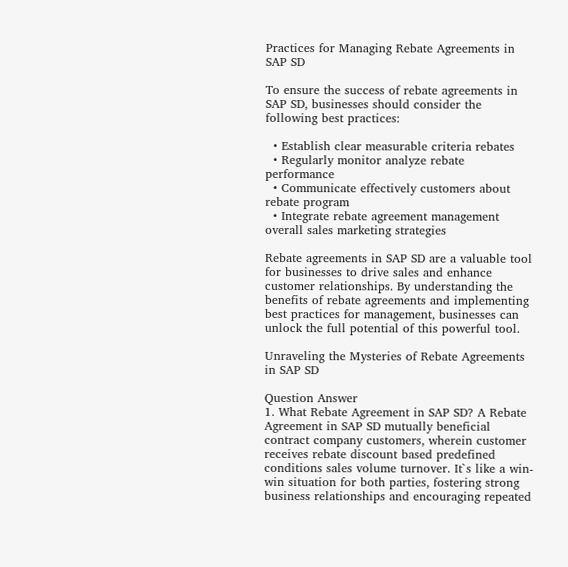Practices for Managing Rebate Agreements in SAP SD

To ensure the success of rebate agreements in SAP SD, businesses should consider the following best practices:

  • Establish clear measurable criteria rebates
  • Regularly monitor analyze rebate performance
  • Communicate effectively customers about rebate program
  • Integrate rebate agreement management overall sales marketing strategies

Rebate agreements in SAP SD are a valuable tool for businesses to drive sales and enhance customer relationships. By understanding the benefits of rebate agreements and implementing best practices for management, businesses can unlock the full potential of this powerful tool.

Unraveling the Mysteries of Rebate Agreements in SAP SD

Question Answer
1. What Rebate Agreement in SAP SD? A Rebate Agreement in SAP SD mutually beneficial contract company customers, wherein customer receives rebate discount based predefined conditions sales volume turnover. It`s like a win-win situation for both parties, fostering strong business relationships and encouraging repeated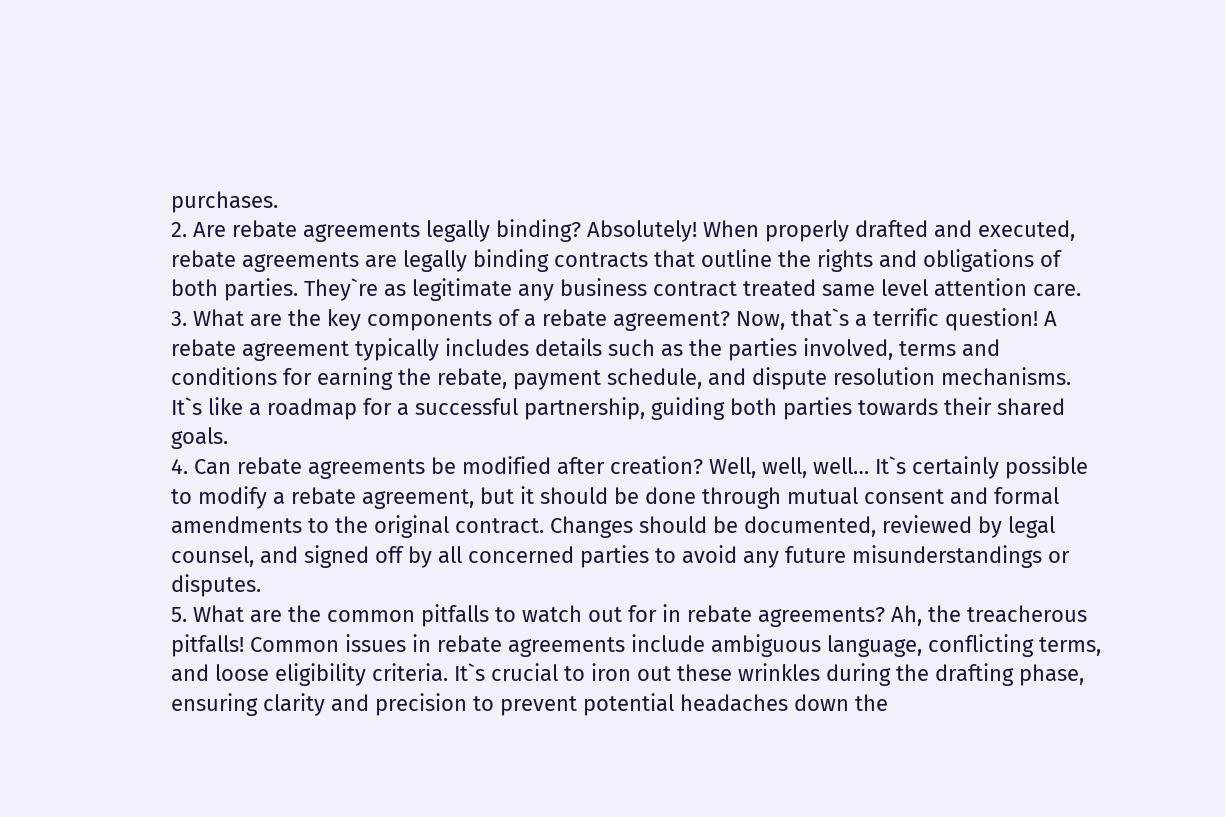purchases.
2. Are rebate agreements legally binding? Absolutely! When properly drafted and executed, rebate agreements are legally binding contracts that outline the rights and obligations of both parties. They`re as legitimate any business contract treated same level attention care.
3. What are the key components of a rebate agreement? Now, that`s a terrific question! A rebate agreement typically includes details such as the parties involved, terms and conditions for earning the rebate, payment schedule, and dispute resolution mechanisms. It`s like a roadmap for a successful partnership, guiding both parties towards their shared goals.
4. Can rebate agreements be modified after creation? Well, well, well… It`s certainly possible to modify a rebate agreement, but it should be done through mutual consent and formal amendments to the original contract. Changes should be documented, reviewed by legal counsel, and signed off by all concerned parties to avoid any future misunderstandings or disputes.
5. What are the common pitfalls to watch out for in rebate agreements? Ah, the treacherous pitfalls! Common issues in rebate agreements include ambiguous language, conflicting terms, and loose eligibility criteria. It`s crucial to iron out these wrinkles during the drafting phase, ensuring clarity and precision to prevent potential headaches down the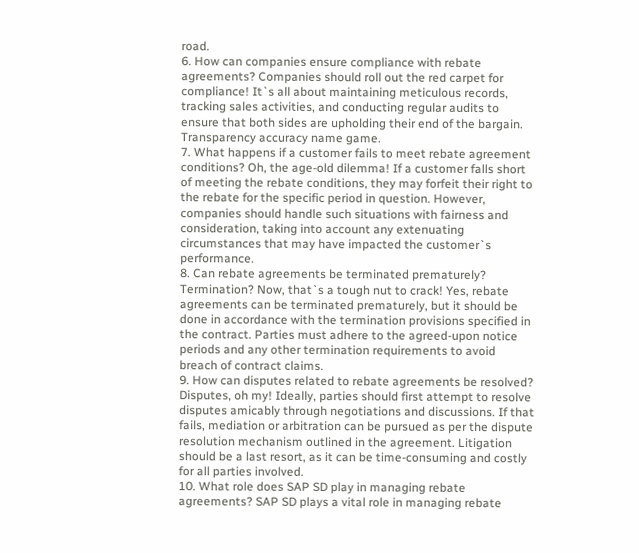road.
6. How can companies ensure compliance with rebate agreements? Companies should roll out the red carpet for compliance! It`s all about maintaining meticulous records, tracking sales activities, and conducting regular audits to ensure that both sides are upholding their end of the bargain. Transparency accuracy name game.
7. What happens if a customer fails to meet rebate agreement conditions? Oh, the age-old dilemma! If a customer falls short of meeting the rebate conditions, they may forfeit their right to the rebate for the specific period in question. However, companies should handle such situations with fairness and consideration, taking into account any extenuating circumstances that may have impacted the customer`s performance.
8. Can rebate agreements be terminated prematurely? Termination? Now, that`s a tough nut to crack! Yes, rebate agreements can be terminated prematurely, but it should be done in accordance with the termination provisions specified in the contract. Parties must adhere to the agreed-upon notice periods and any other termination requirements to avoid breach of contract claims.
9. How can disputes related to rebate agreements be resolved? Disputes, oh my! Ideally, parties should first attempt to resolve disputes amicably through negotiations and discussions. If that fails, mediation or arbitration can be pursued as per the dispute resolution mechanism outlined in the agreement. Litigation should be a last resort, as it can be time-consuming and costly for all parties involved.
10. What role does SAP SD play in managing rebate agreements? SAP SD plays a vital role in managing rebate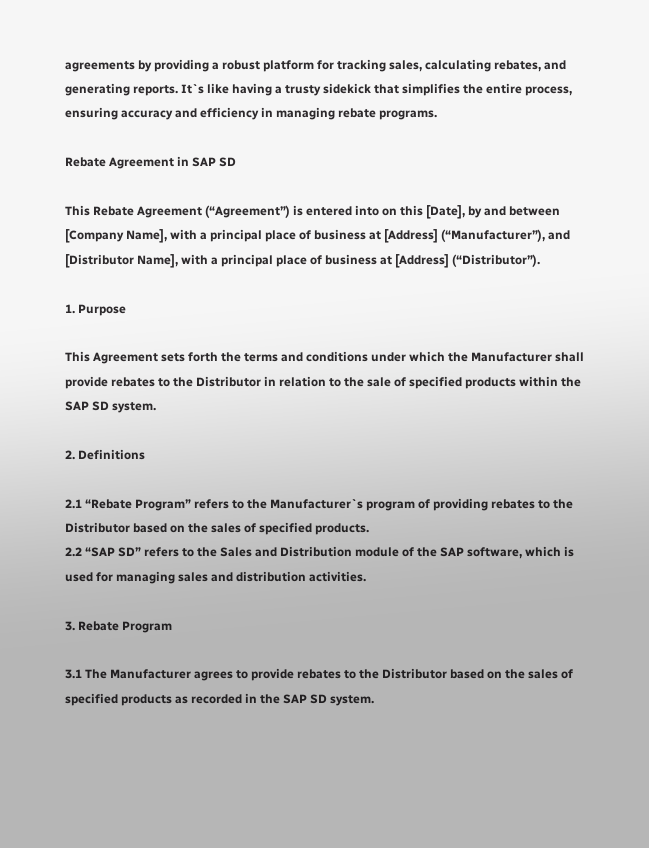agreements by providing a robust platform for tracking sales, calculating rebates, and generating reports. It`s like having a trusty sidekick that simplifies the entire process, ensuring accuracy and efficiency in managing rebate programs.

Rebate Agreement in SAP SD

This Rebate Agreement (“Agreement”) is entered into on this [Date], by and between [Company Name], with a principal place of business at [Address] (“Manufacturer”), and [Distributor Name], with a principal place of business at [Address] (“Distributor”).

1. Purpose

This Agreement sets forth the terms and conditions under which the Manufacturer shall provide rebates to the Distributor in relation to the sale of specified products within the SAP SD system.

2. Definitions

2.1 “Rebate Program” refers to the Manufacturer`s program of providing rebates to the Distributor based on the sales of specified products.
2.2 “SAP SD” refers to the Sales and Distribution module of the SAP software, which is used for managing sales and distribution activities.

3. Rebate Program

3.1 The Manufacturer agrees to provide rebates to the Distributor based on the sales of specified products as recorded in the SAP SD system.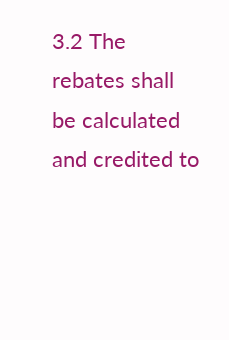3.2 The rebates shall be calculated and credited to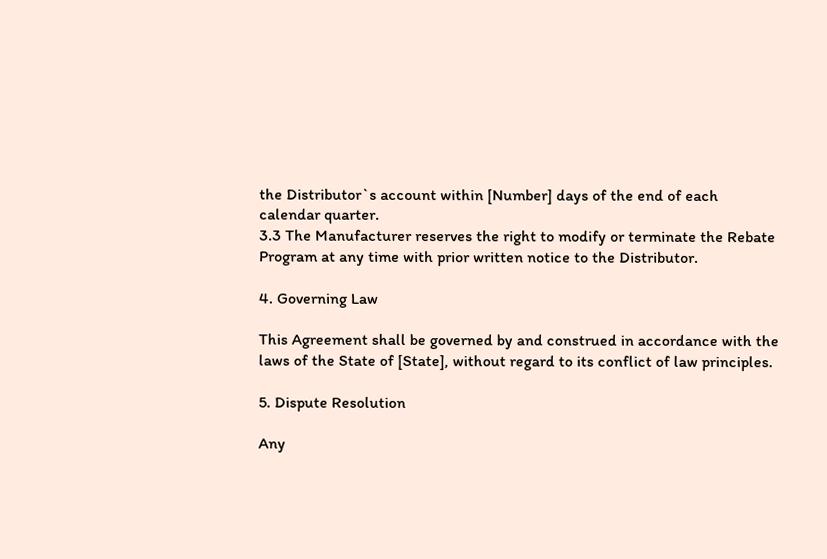the Distributor`s account within [Number] days of the end of each calendar quarter.
3.3 The Manufacturer reserves the right to modify or terminate the Rebate Program at any time with prior written notice to the Distributor.

4. Governing Law

This Agreement shall be governed by and construed in accordance with the laws of the State of [State], without regard to its conflict of law principles.

5. Dispute Resolution

Any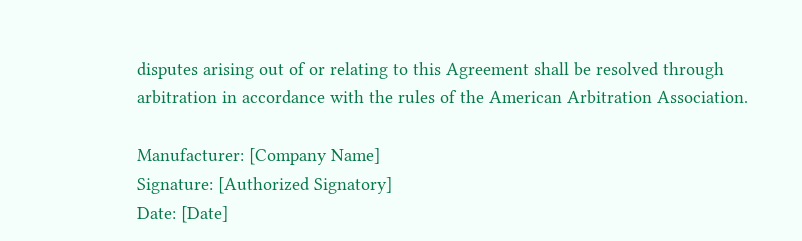disputes arising out of or relating to this Agreement shall be resolved through arbitration in accordance with the rules of the American Arbitration Association.

Manufacturer: [Company Name]
Signature: [Authorized Signatory]
Date: [Date]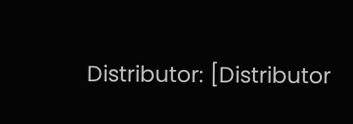Distributor: [Distributor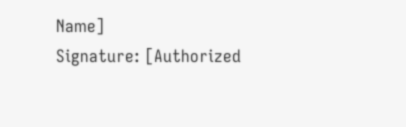Name]
Signature: [Authorized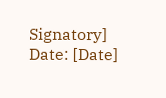Signatory]
Date: [Date]